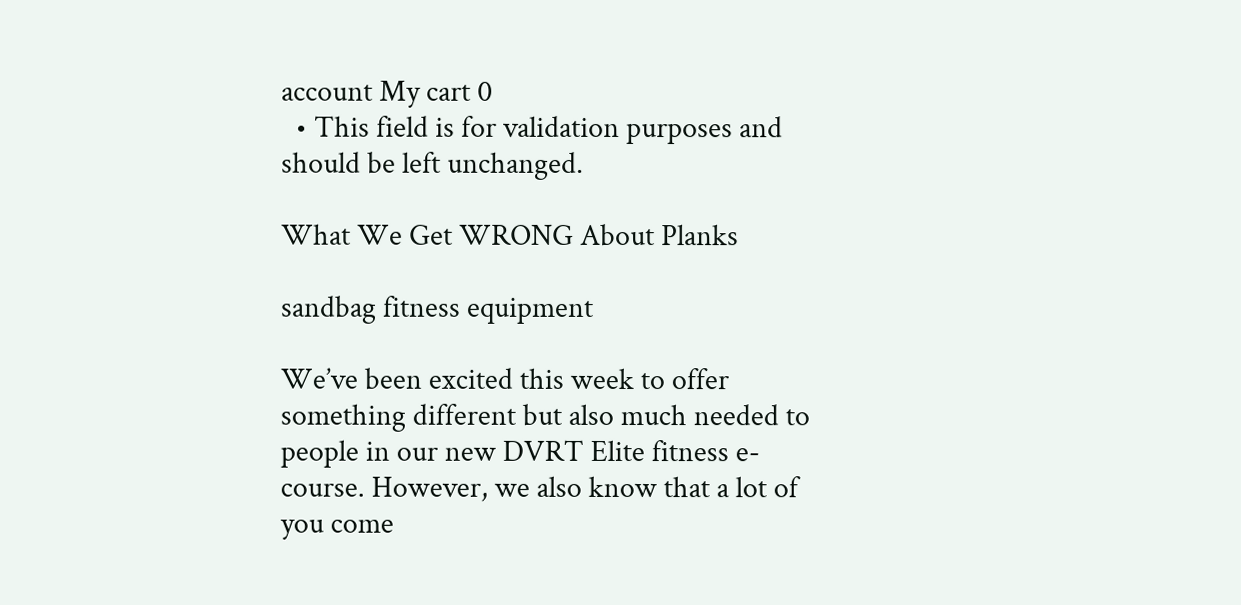account My cart 0
  • This field is for validation purposes and should be left unchanged.

What We Get WRONG About Planks

sandbag fitness equipment

We’ve been excited this week to offer something different but also much needed to people in our new DVRT Elite fitness e-course. However, we also know that a lot of you come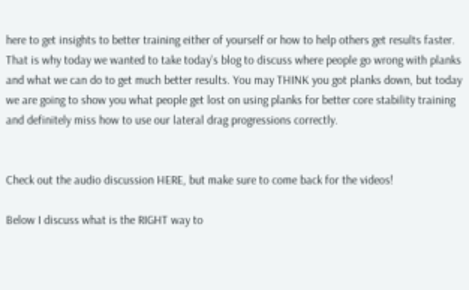here to get insights to better training either of yourself or how to help others get results faster. That is why today we wanted to take today’s blog to discuss where people go wrong with planks and what we can do to get much better results. You may THINK you got planks down, but today we are going to show you what people get lost on using planks for better core stability training and definitely miss how to use our lateral drag progressions correctly.


Check out the audio discussion HERE, but make sure to come back for the videos!

Below I discuss what is the RIGHT way to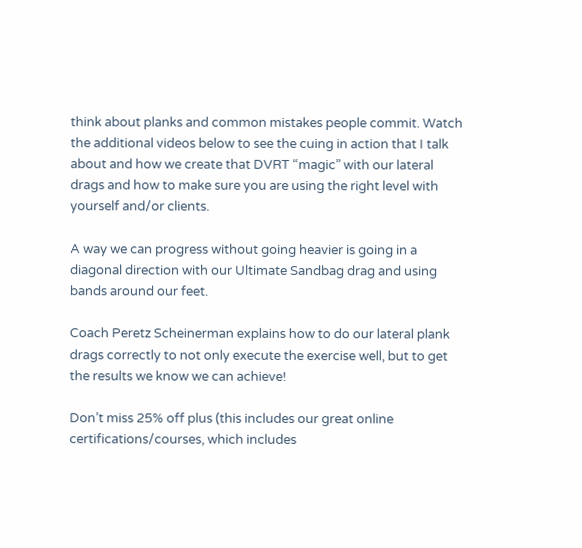think about planks and common mistakes people commit. Watch the additional videos below to see the cuing in action that I talk about and how we create that DVRT “magic” with our lateral drags and how to make sure you are using the right level with yourself and/or clients.

A way we can progress without going heavier is going in a diagonal direction with our Ultimate Sandbag drag and using bands around our feet.

Coach Peretz Scheinerman explains how to do our lateral plank drags correctly to not only execute the exercise well, but to get the results we know we can achieve!

Don’t miss 25% off plus (this includes our great online certifications/courses, which includes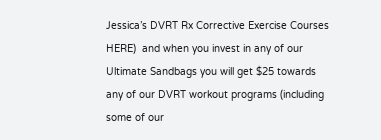Jessica’s DVRT Rx Corrective Exercise Courses HERE)  and when you invest in any of our Ultimate Sandbags you will get $25 towards any of our DVRT workout programs (including some of our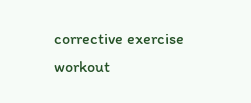corrective exercise workout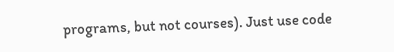programs, but not courses). Just use code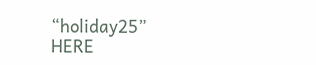“holiday25” HERE